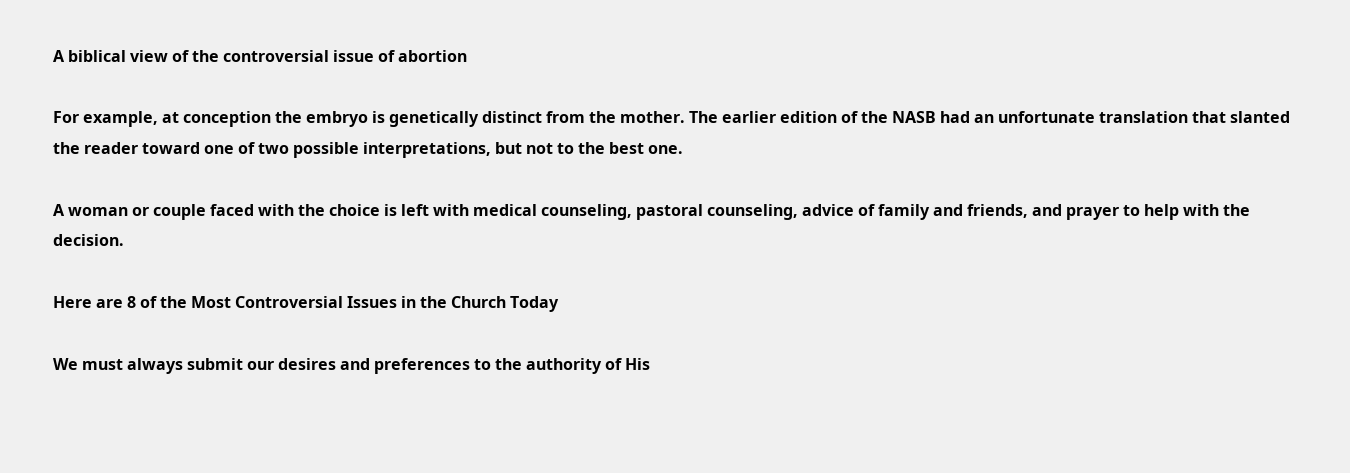A biblical view of the controversial issue of abortion

For example, at conception the embryo is genetically distinct from the mother. The earlier edition of the NASB had an unfortunate translation that slanted the reader toward one of two possible interpretations, but not to the best one.

A woman or couple faced with the choice is left with medical counseling, pastoral counseling, advice of family and friends, and prayer to help with the decision.

Here are 8 of the Most Controversial Issues in the Church Today

We must always submit our desires and preferences to the authority of His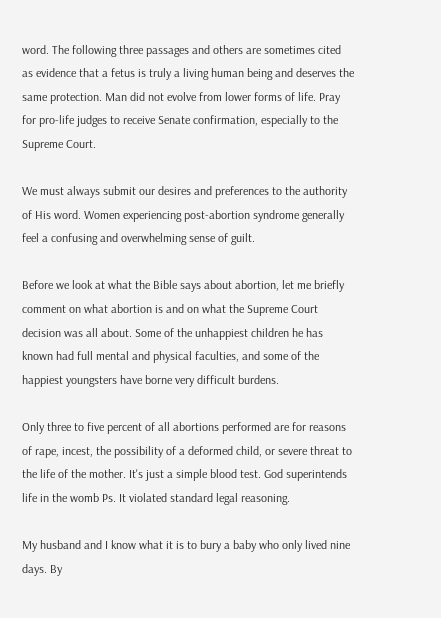word. The following three passages and others are sometimes cited as evidence that a fetus is truly a living human being and deserves the same protection. Man did not evolve from lower forms of life. Pray for pro-life judges to receive Senate confirmation, especially to the Supreme Court.

We must always submit our desires and preferences to the authority of His word. Women experiencing post-abortion syndrome generally feel a confusing and overwhelming sense of guilt.

Before we look at what the Bible says about abortion, let me briefly comment on what abortion is and on what the Supreme Court decision was all about. Some of the unhappiest children he has known had full mental and physical faculties, and some of the happiest youngsters have borne very difficult burdens.

Only three to five percent of all abortions performed are for reasons of rape, incest, the possibility of a deformed child, or severe threat to the life of the mother. It's just a simple blood test. God superintends life in the womb Ps. It violated standard legal reasoning.

My husband and I know what it is to bury a baby who only lived nine days. By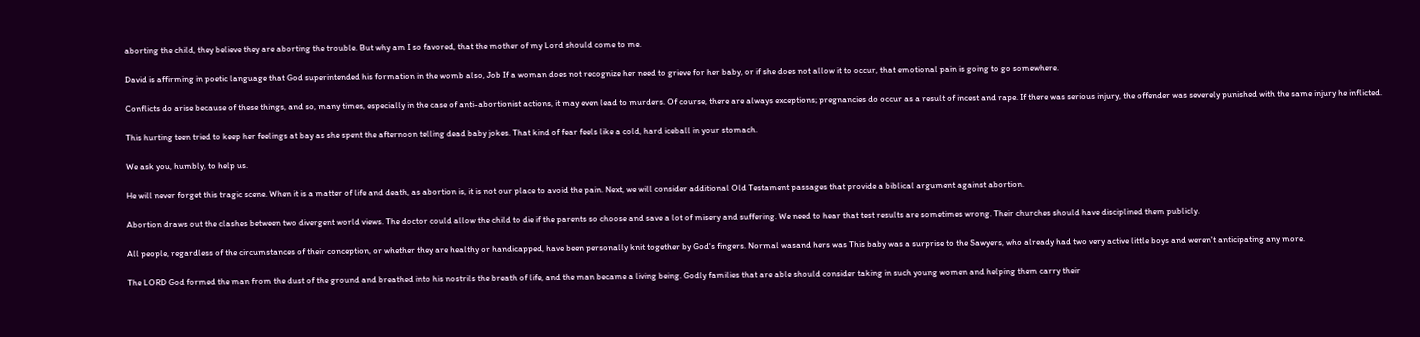aborting the child, they believe they are aborting the trouble. But why am I so favored, that the mother of my Lord should come to me.

David is affirming in poetic language that God superintended his formation in the womb also, Job If a woman does not recognize her need to grieve for her baby, or if she does not allow it to occur, that emotional pain is going to go somewhere.

Conflicts do arise because of these things, and so, many times, especially in the case of anti-abortionist actions, it may even lead to murders. Of course, there are always exceptions; pregnancies do occur as a result of incest and rape. If there was serious injury, the offender was severely punished with the same injury he inflicted.

This hurting teen tried to keep her feelings at bay as she spent the afternoon telling dead baby jokes. That kind of fear feels like a cold, hard iceball in your stomach.

We ask you, humbly, to help us.

He will never forget this tragic scene. When it is a matter of life and death, as abortion is, it is not our place to avoid the pain. Next, we will consider additional Old Testament passages that provide a biblical argument against abortion.

Abortion draws out the clashes between two divergent world views. The doctor could allow the child to die if the parents so choose and save a lot of misery and suffering. We need to hear that test results are sometimes wrong. Their churches should have disciplined them publicly.

All people, regardless of the circumstances of their conception, or whether they are healthy or handicapped, have been personally knit together by God's fingers. Normal wasand hers was This baby was a surprise to the Sawyers, who already had two very active little boys and weren't anticipating any more.

The LORD God formed the man from the dust of the ground and breathed into his nostrils the breath of life, and the man became a living being. Godly families that are able should consider taking in such young women and helping them carry their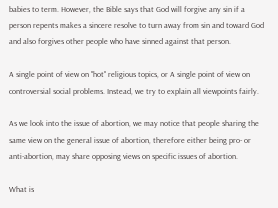babies to term. However, the Bible says that God will forgive any sin if a person repents makes a sincere resolve to turn away from sin and toward God and also forgives other people who have sinned against that person.

A single point of view on "hot" religious topics, or A single point of view on controversial social problems. Instead, we try to explain all viewpoints fairly.

As we look into the issue of abortion, we may notice that people sharing the same view on the general issue of abortion, therefore either being pro- or anti-abortion, may share opposing views on specific issues of abortion.

What is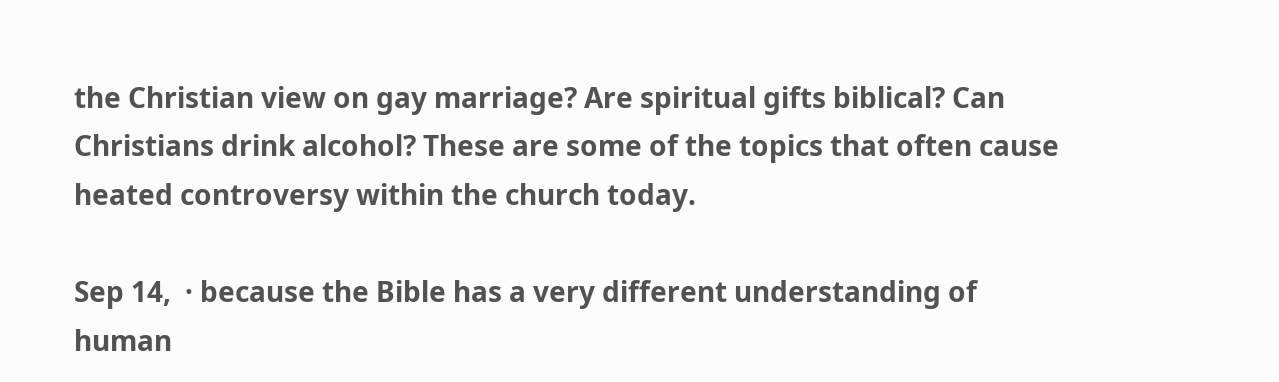the Christian view on gay marriage? Are spiritual gifts biblical? Can Christians drink alcohol? These are some of the topics that often cause heated controversy within the church today.

Sep 14,  · because the Bible has a very different understanding of human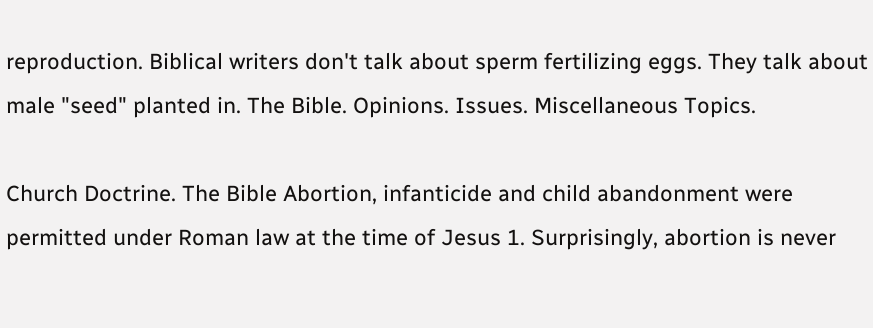reproduction. Biblical writers don't talk about sperm fertilizing eggs. They talk about male "seed" planted in. The Bible. Opinions. Issues. Miscellaneous Topics.

Church Doctrine. The Bible Abortion, infanticide and child abandonment were permitted under Roman law at the time of Jesus 1. Surprisingly, abortion is never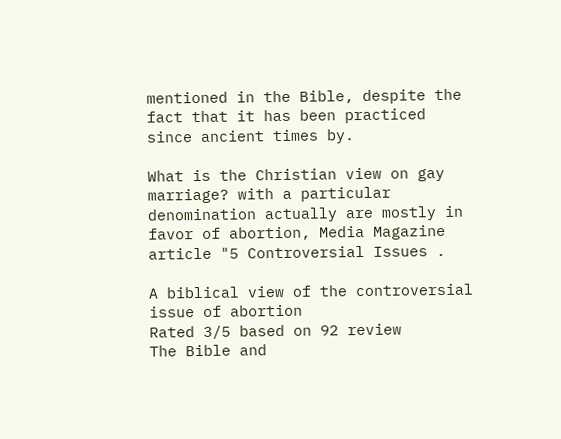mentioned in the Bible, despite the fact that it has been practiced since ancient times by.

What is the Christian view on gay marriage? with a particular denomination actually are mostly in favor of abortion, Media Magazine article "5 Controversial Issues .

A biblical view of the controversial issue of abortion
Rated 3/5 based on 92 review
The Bible and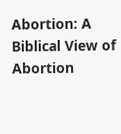Abortion: A Biblical View of Abortion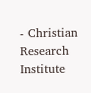- Christian Research Institute